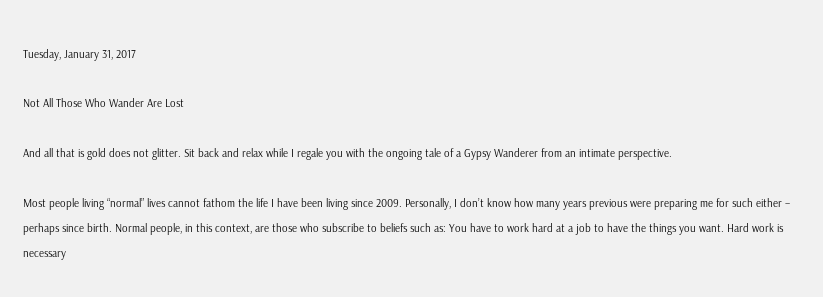Tuesday, January 31, 2017

Not All Those Who Wander Are Lost

And all that is gold does not glitter. Sit back and relax while I regale you with the ongoing tale of a Gypsy Wanderer from an intimate perspective.

Most people living “normal” lives cannot fathom the life I have been living since 2009. Personally, I don’t know how many years previous were preparing me for such either – perhaps since birth. Normal people, in this context, are those who subscribe to beliefs such as: You have to work hard at a job to have the things you want. Hard work is necessary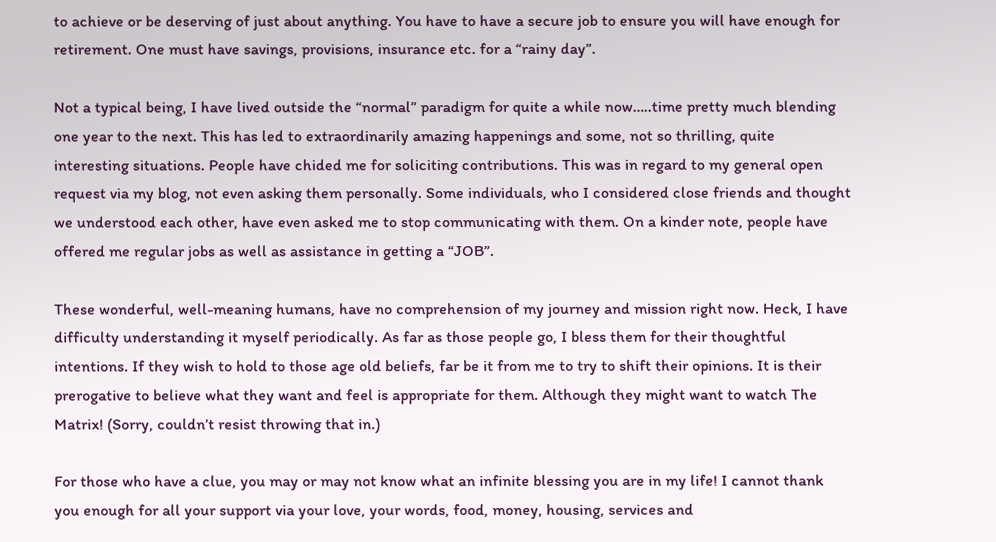to achieve or be deserving of just about anything. You have to have a secure job to ensure you will have enough for retirement. One must have savings, provisions, insurance etc. for a “rainy day”.

Not a typical being, I have lived outside the “normal” paradigm for quite a while now…..time pretty much blending one year to the next. This has led to extraordinarily amazing happenings and some, not so thrilling, quite interesting situations. People have chided me for soliciting contributions. This was in regard to my general open request via my blog, not even asking them personally. Some individuals, who I considered close friends and thought we understood each other, have even asked me to stop communicating with them. On a kinder note, people have offered me regular jobs as well as assistance in getting a “JOB”.

These wonderful, well-meaning humans, have no comprehension of my journey and mission right now. Heck, I have difficulty understanding it myself periodically. As far as those people go, I bless them for their thoughtful intentions. If they wish to hold to those age old beliefs, far be it from me to try to shift their opinions. It is their prerogative to believe what they want and feel is appropriate for them. Although they might want to watch The Matrix! (Sorry, couldn’t resist throwing that in.)

For those who have a clue, you may or may not know what an infinite blessing you are in my life! I cannot thank you enough for all your support via your love, your words, food, money, housing, services and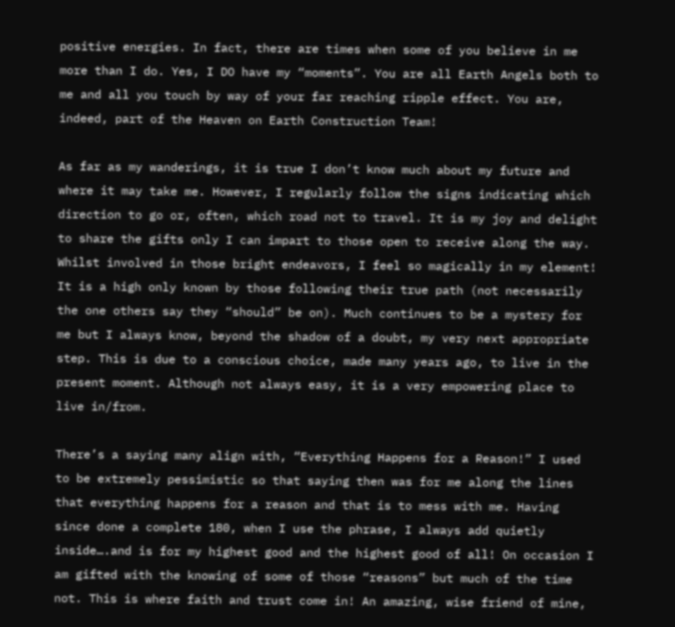positive energies. In fact, there are times when some of you believe in me more than I do. Yes, I DO have my “moments”. You are all Earth Angels both to me and all you touch by way of your far reaching ripple effect. You are, indeed, part of the Heaven on Earth Construction Team!

As far as my wanderings, it is true I don’t know much about my future and where it may take me. However, I regularly follow the signs indicating which direction to go or, often, which road not to travel. It is my joy and delight to share the gifts only I can impart to those open to receive along the way. Whilst involved in those bright endeavors, I feel so magically in my element! It is a high only known by those following their true path (not necessarily the one others say they “should” be on). Much continues to be a mystery for me but I always know, beyond the shadow of a doubt, my very next appropriate step. This is due to a conscious choice, made many years ago, to live in the present moment. Although not always easy, it is a very empowering place to live in/from.

There’s a saying many align with, “Everything Happens for a Reason!” I used to be extremely pessimistic so that saying then was for me along the lines that everything happens for a reason and that is to mess with me. Having since done a complete 180, when I use the phrase, I always add quietly inside….and is for my highest good and the highest good of all! On occasion I am gifted with the knowing of some of those “reasons” but much of the time not. This is where faith and trust come in! An amazing, wise friend of mine,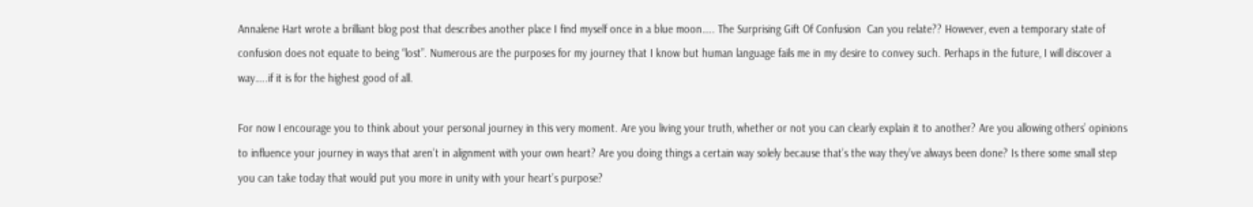Annalene Hart wrote a brilliant blog post that describes another place I find myself once in a blue moon….. The Surprising Gift Of Confusion  Can you relate?? However, even a temporary state of confusion does not equate to being “lost”. Numerous are the purposes for my journey that I know but human language fails me in my desire to convey such. Perhaps in the future, I will discover a way…..if it is for the highest good of all.

For now I encourage you to think about your personal journey in this very moment. Are you living your truth, whether or not you can clearly explain it to another? Are you allowing others’ opinions to influence your journey in ways that aren’t in alignment with your own heart? Are you doing things a certain way solely because that’s the way they’ve always been done? Is there some small step you can take today that would put you more in unity with your heart’s purpose?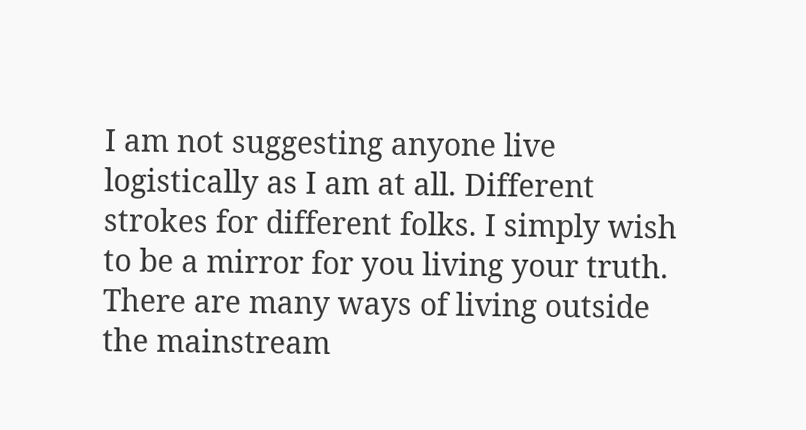I am not suggesting anyone live logistically as I am at all. Different strokes for different folks. I simply wish to be a mirror for you living your truth. There are many ways of living outside the mainstream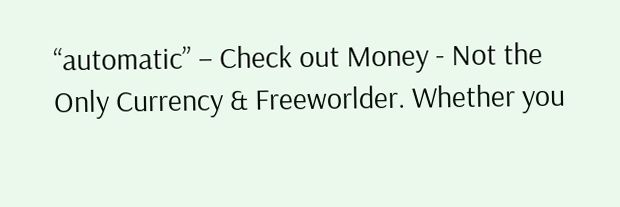“automatic” – Check out Money - Not the Only Currency & Freeworlder. Whether you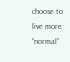choose to live more “normal”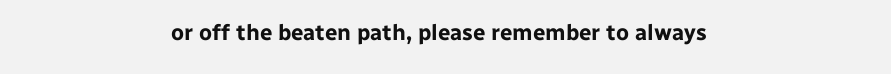or off the beaten path, please remember to always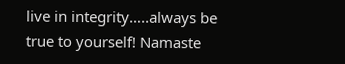live in integrity…..always be true to yourself! Namaste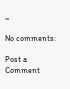~

No comments:

Post a Comment